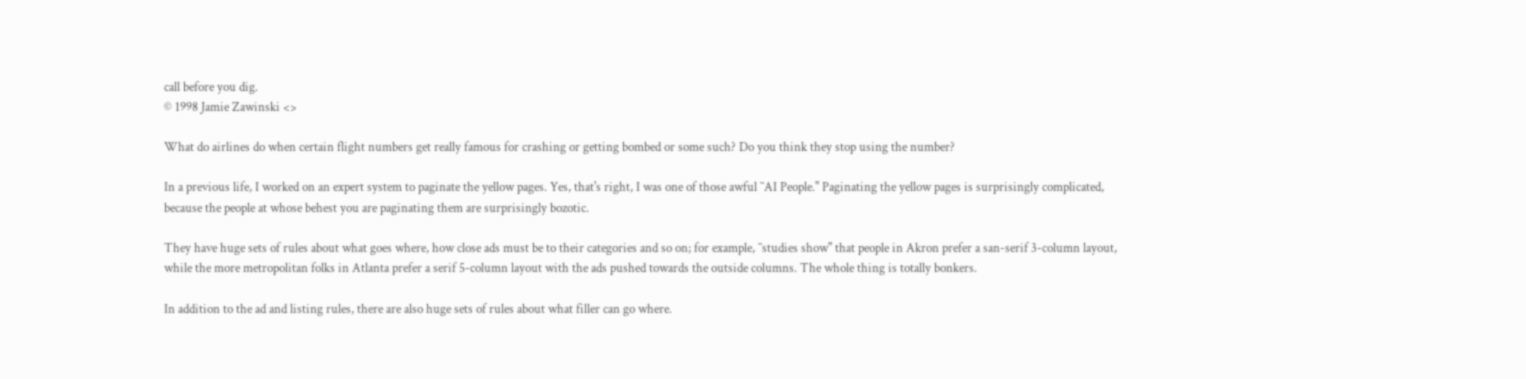call before you dig.
© 1998 Jamie Zawinski <>

What do airlines do when certain flight numbers get really famous for crashing or getting bombed or some such? Do you think they stop using the number?

In a previous life, I worked on an expert system to paginate the yellow pages. Yes, that's right, I was one of those awful ``AI People.'' Paginating the yellow pages is surprisingly complicated, because the people at whose behest you are paginating them are surprisingly bozotic.

They have huge sets of rules about what goes where, how close ads must be to their categories and so on; for example, ``studies show'' that people in Akron prefer a san-serif 3-column layout, while the more metropolitan folks in Atlanta prefer a serif 5-column layout with the ads pushed towards the outside columns. The whole thing is totally bonkers.

In addition to the ad and listing rules, there are also huge sets of rules about what filler can go where.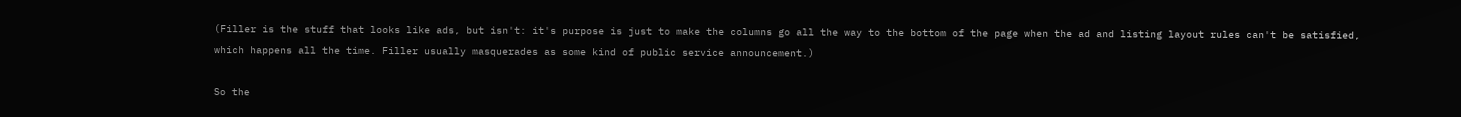(Filler is the stuff that looks like ads, but isn't: it's purpose is just to make the columns go all the way to the bottom of the page when the ad and listing layout rules can't be satisfied, which happens all the time. Filler usually masquerades as some kind of public service announcement.)

So the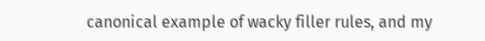canonical example of wacky filler rules, and my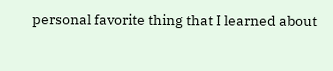personal favorite thing that I learned about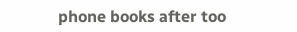phone books after too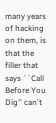many years of hacking on them, is that the filler that says ``Call Before You Dig'' can't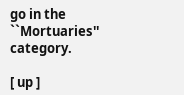go in the ``Mortuaries'' category.

[ up ]